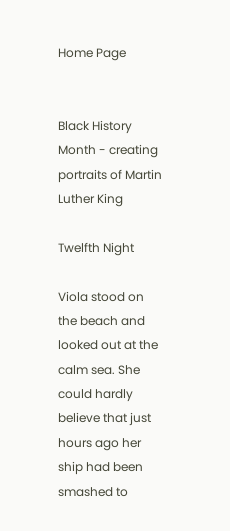Home Page


Black History Month - creating portraits of Martin Luther King

Twelfth Night

Viola stood on the beach and looked out at the calm sea. She could hardly believe that just hours ago her ship had been smashed to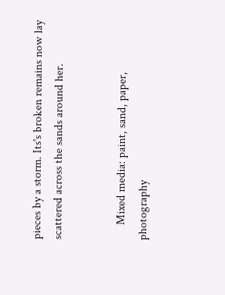pieces by a storm. Its's broken remains now lay scattered across the sands around her.


     Mixed media: paint, sand, paper, photography